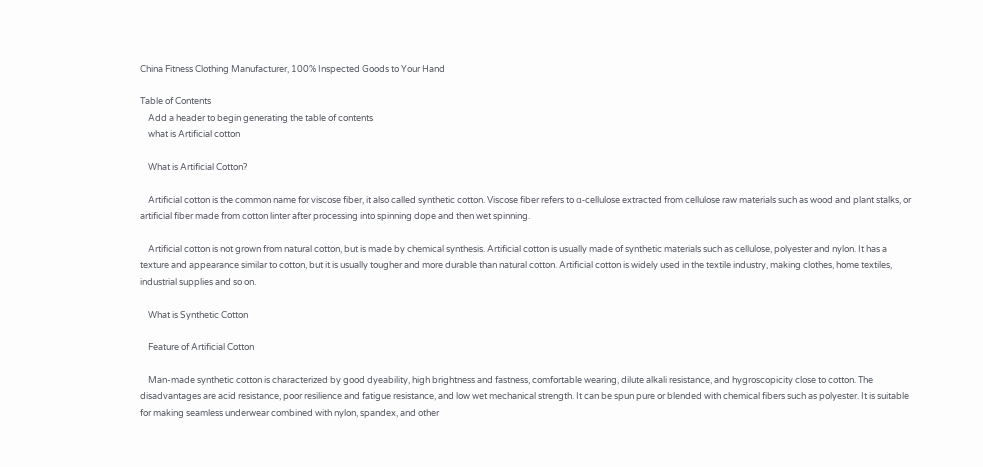China Fitness Clothing Manufacturer, 100% Inspected Goods to Your Hand

Table of Contents
    Add a header to begin generating the table of contents
    what is Artificial cotton

    What is Artificial Cotton?

    Artificial cotton is the common name for viscose fiber, it also called synthetic cotton. Viscose fiber refers to α-cellulose extracted from cellulose raw materials such as wood and plant stalks, or artificial fiber made from cotton linter after processing into spinning dope and then wet spinning.

    Artificial cotton is not grown from natural cotton, but is made by chemical synthesis. Artificial cotton is usually made of synthetic materials such as cellulose, polyester and nylon. It has a texture and appearance similar to cotton, but it is usually tougher and more durable than natural cotton. Artificial cotton is widely used in the textile industry, making clothes, home textiles, industrial supplies and so on.

    What is Synthetic Cotton

    Feature of Artificial Cotton

    Man-made synthetic cotton is characterized by good dyeability, high brightness and fastness, comfortable wearing, dilute alkali resistance, and hygroscopicity close to cotton. The disadvantages are acid resistance, poor resilience and fatigue resistance, and low wet mechanical strength. It can be spun pure or blended with chemical fibers such as polyester. It is suitable for making seamless underwear combined with nylon, spandex, and other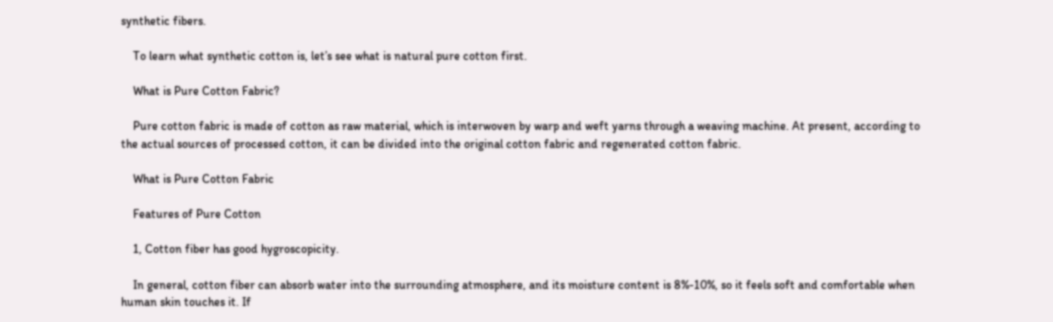synthetic fibers.

    To learn what synthetic cotton is, let’s see what is natural pure cotton first.

    What is Pure Cotton Fabric?

    Pure cotton fabric is made of cotton as raw material, which is interwoven by warp and weft yarns through a weaving machine. At present, according to the actual sources of processed cotton, it can be divided into the original cotton fabric and regenerated cotton fabric.

    What is Pure Cotton Fabric

    Features of Pure Cotton

    1, Cotton fiber has good hygroscopicity.

    In general, cotton fiber can absorb water into the surrounding atmosphere, and its moisture content is 8%-10%, so it feels soft and comfortable when human skin touches it. If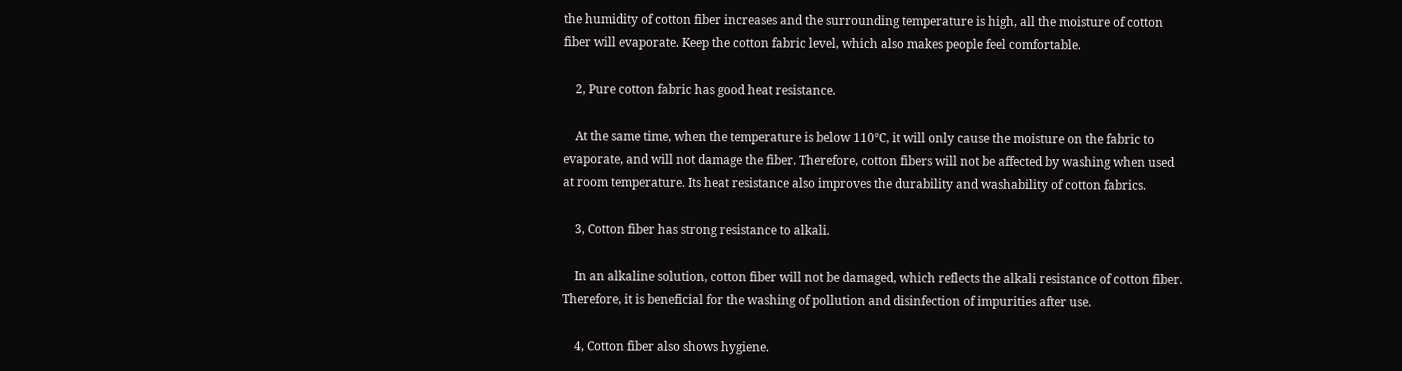the humidity of cotton fiber increases and the surrounding temperature is high, all the moisture of cotton fiber will evaporate. Keep the cotton fabric level, which also makes people feel comfortable.

    2, Pure cotton fabric has good heat resistance.

    At the same time, when the temperature is below 110℃, it will only cause the moisture on the fabric to evaporate, and will not damage the fiber. Therefore, cotton fibers will not be affected by washing when used at room temperature. Its heat resistance also improves the durability and washability of cotton fabrics.

    3, Cotton fiber has strong resistance to alkali.

    In an alkaline solution, cotton fiber will not be damaged, which reflects the alkali resistance of cotton fiber. Therefore, it is beneficial for the washing of pollution and disinfection of impurities after use.

    4, Cotton fiber also shows hygiene.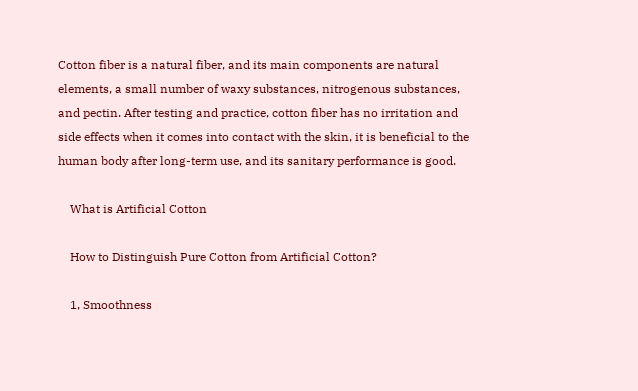Cotton fiber is a natural fiber, and its main components are natural elements, a small number of waxy substances, nitrogenous substances, and pectin. After testing and practice, cotton fiber has no irritation and side effects when it comes into contact with the skin, it is beneficial to the human body after long-term use, and its sanitary performance is good.

    What is Artificial Cotton

    How to Distinguish Pure Cotton from Artificial Cotton?

    1, Smoothness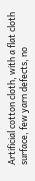Artificial cotton cloth, with a flat cloth surface, few yarn defects, no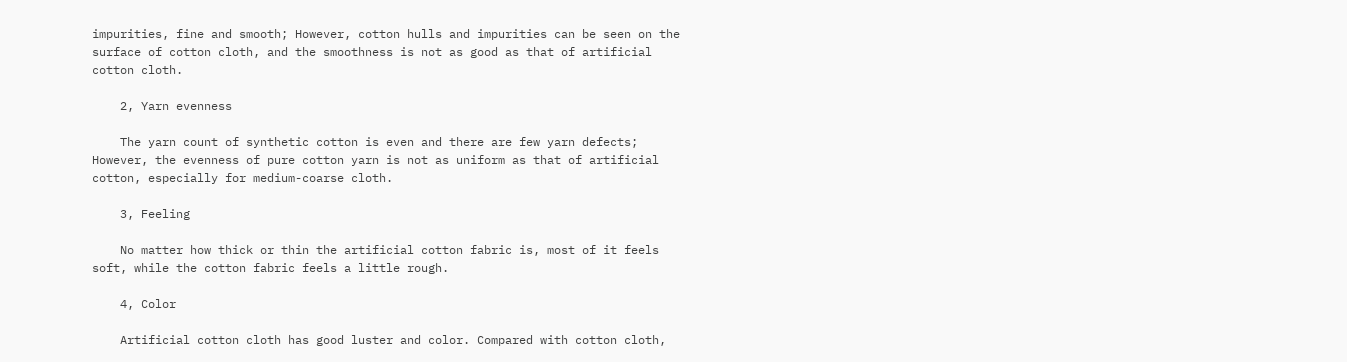impurities, fine and smooth; However, cotton hulls and impurities can be seen on the surface of cotton cloth, and the smoothness is not as good as that of artificial cotton cloth.

    2, Yarn evenness

    The yarn count of synthetic cotton is even and there are few yarn defects; However, the evenness of pure cotton yarn is not as uniform as that of artificial cotton, especially for medium-coarse cloth.

    3, Feeling

    No matter how thick or thin the artificial cotton fabric is, most of it feels soft, while the cotton fabric feels a little rough.

    4, Color

    Artificial cotton cloth has good luster and color. Compared with cotton cloth,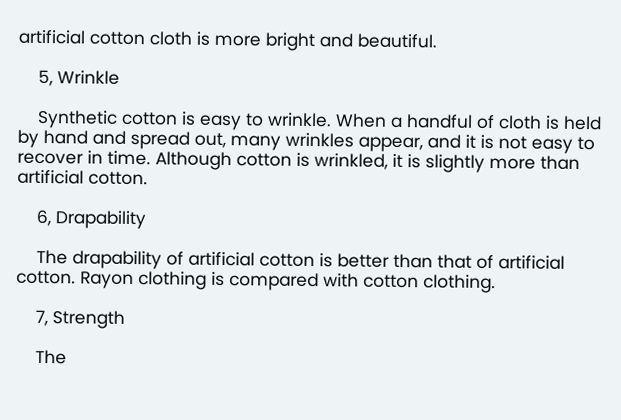artificial cotton cloth is more bright and beautiful.

    5, Wrinkle

    Synthetic cotton is easy to wrinkle. When a handful of cloth is held by hand and spread out, many wrinkles appear, and it is not easy to recover in time. Although cotton is wrinkled, it is slightly more than artificial cotton.

    6, Drapability

    The drapability of artificial cotton is better than that of artificial cotton. Rayon clothing is compared with cotton clothing.

    7, Strength

    The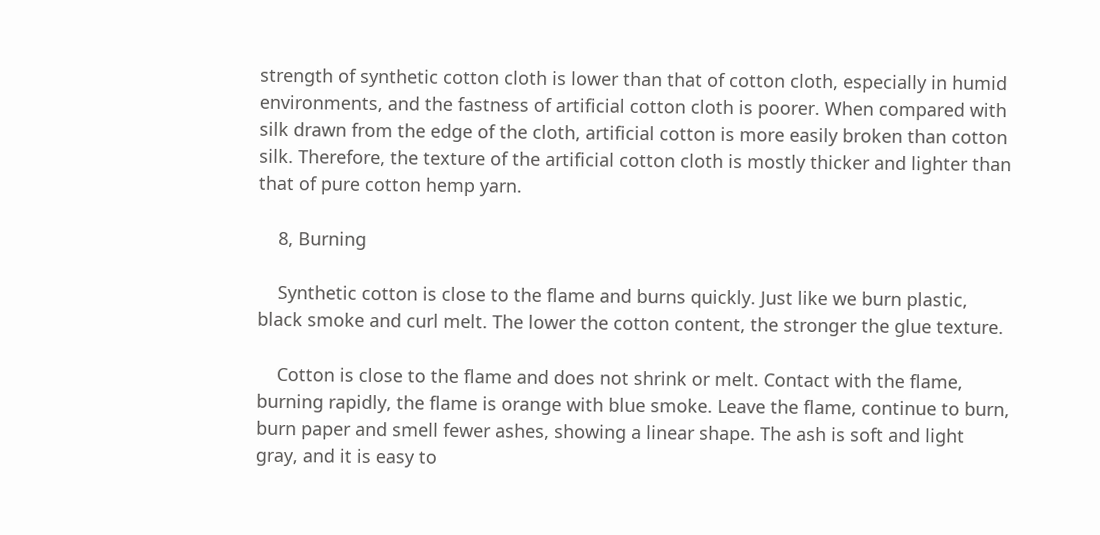strength of synthetic cotton cloth is lower than that of cotton cloth, especially in humid environments, and the fastness of artificial cotton cloth is poorer. When compared with silk drawn from the edge of the cloth, artificial cotton is more easily broken than cotton silk. Therefore, the texture of the artificial cotton cloth is mostly thicker and lighter than that of pure cotton hemp yarn.

    8, Burning

    Synthetic cotton is close to the flame and burns quickly. Just like we burn plastic, black smoke and curl melt. The lower the cotton content, the stronger the glue texture.

    Cotton is close to the flame and does not shrink or melt. Contact with the flame, burning rapidly, the flame is orange with blue smoke. Leave the flame, continue to burn, burn paper and smell fewer ashes, showing a linear shape. The ash is soft and light gray, and it is easy to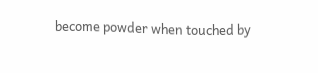become powder when touched by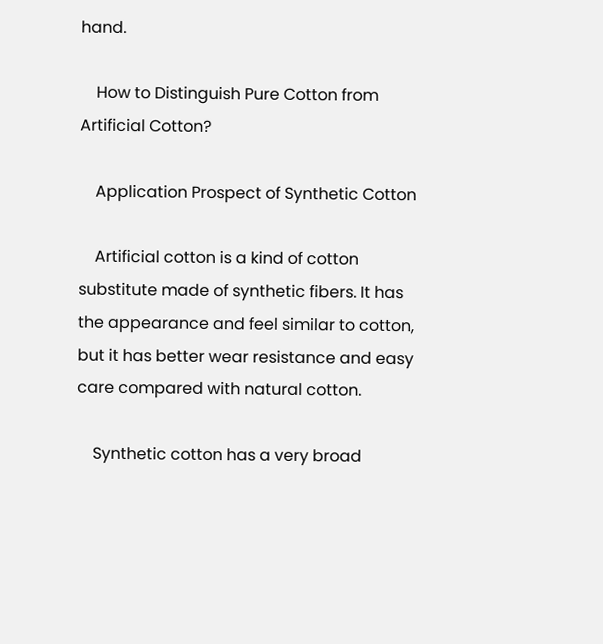hand.

    How to Distinguish Pure Cotton from Artificial Cotton?

    Application Prospect of Synthetic Cotton

    Artificial cotton is a kind of cotton substitute made of synthetic fibers. It has the appearance and feel similar to cotton, but it has better wear resistance and easy care compared with natural cotton.

    Synthetic cotton has a very broad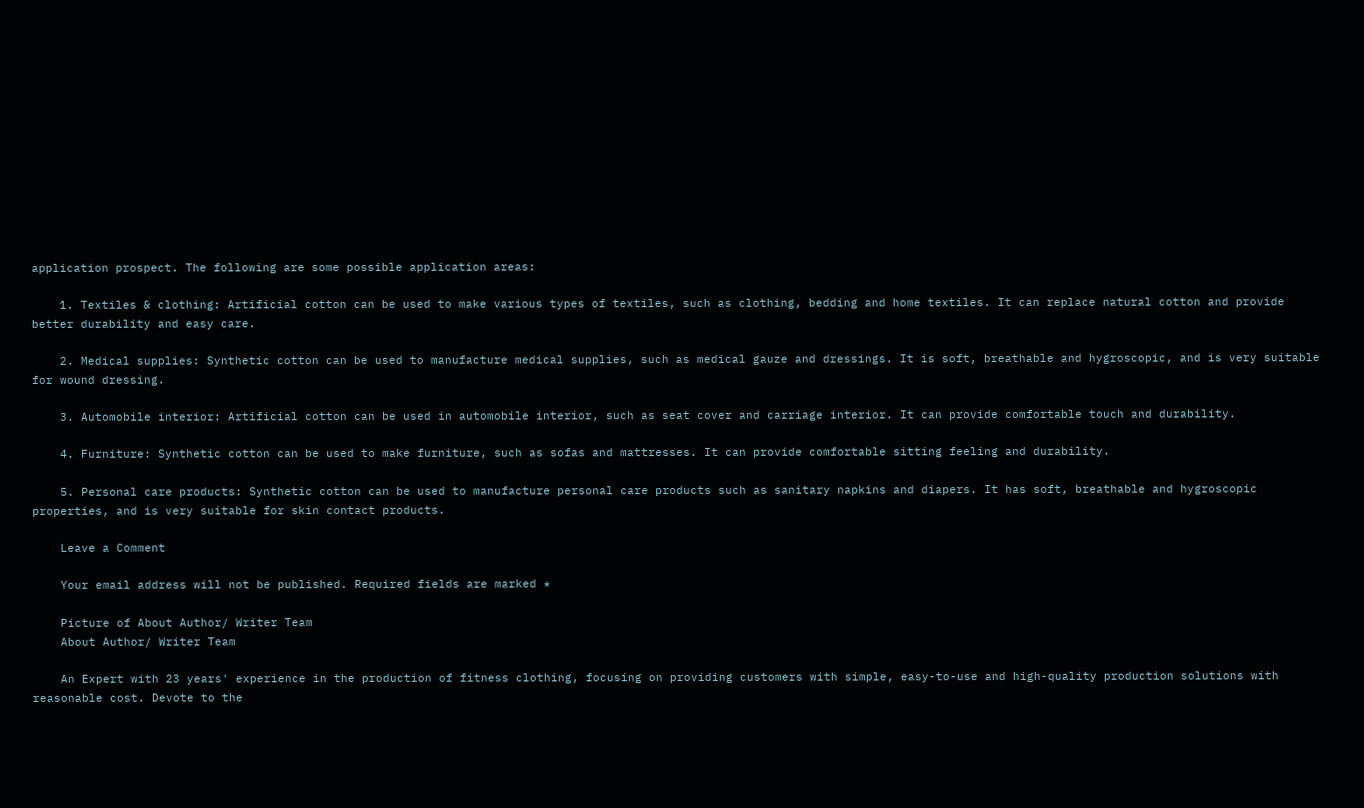application prospect. The following are some possible application areas:

    1. Textiles & clothing: Artificial cotton can be used to make various types of textiles, such as clothing, bedding and home textiles. It can replace natural cotton and provide better durability and easy care.

    2. Medical supplies: Synthetic cotton can be used to manufacture medical supplies, such as medical gauze and dressings. It is soft, breathable and hygroscopic, and is very suitable for wound dressing.

    3. Automobile interior: Artificial cotton can be used in automobile interior, such as seat cover and carriage interior. It can provide comfortable touch and durability.

    4. Furniture: Synthetic cotton can be used to make furniture, such as sofas and mattresses. It can provide comfortable sitting feeling and durability.

    5. Personal care products: Synthetic cotton can be used to manufacture personal care products such as sanitary napkins and diapers. It has soft, breathable and hygroscopic properties, and is very suitable for skin contact products.

    Leave a Comment

    Your email address will not be published. Required fields are marked *

    Picture of About Author/ Writer Team
    About Author/ Writer Team

    An Expert with 23 years' experience in the production of fitness clothing, focusing on providing customers with simple, easy-to-use and high-quality production solutions with reasonable cost. Devote to the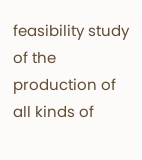feasibility study of the production of all kinds of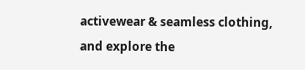activewear & seamless clothing, and explore the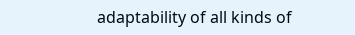adaptability of all kinds of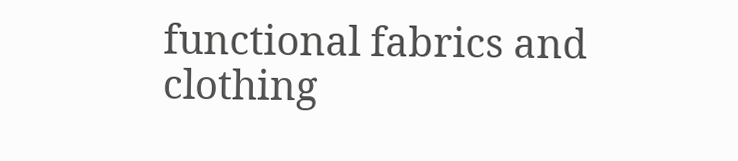functional fabrics and clothing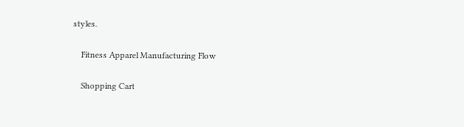styles.

    Fitness Apparel Manufacturing Flow

    Shopping Cart